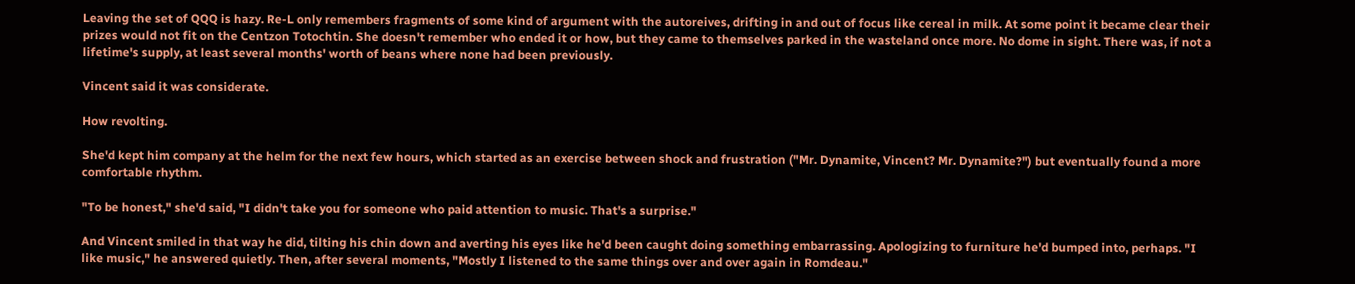Leaving the set of QQQ is hazy. Re-L only remembers fragments of some kind of argument with the autoreives, drifting in and out of focus like cereal in milk. At some point it became clear their prizes would not fit on the Centzon Totochtin. She doesn't remember who ended it or how, but they came to themselves parked in the wasteland once more. No dome in sight. There was, if not a lifetime's supply, at least several months' worth of beans where none had been previously.

Vincent said it was considerate.

How revolting.

She'd kept him company at the helm for the next few hours, which started as an exercise between shock and frustration ("Mr. Dynamite, Vincent? Mr. Dynamite?") but eventually found a more comfortable rhythm.

"To be honest," she'd said, "I didn't take you for someone who paid attention to music. That's a surprise."

And Vincent smiled in that way he did, tilting his chin down and averting his eyes like he'd been caught doing something embarrassing. Apologizing to furniture he'd bumped into, perhaps. "I like music," he answered quietly. Then, after several moments, "Mostly I listened to the same things over and over again in Romdeau."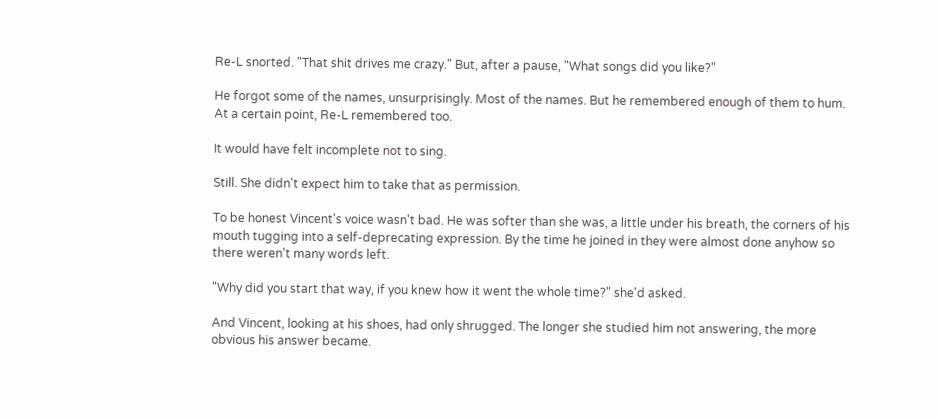Re-L snorted. "That shit drives me crazy." But, after a pause, "What songs did you like?"

He forgot some of the names, unsurprisingly. Most of the names. But he remembered enough of them to hum. At a certain point, Re-L remembered too.

It would have felt incomplete not to sing.

Still. She didn't expect him to take that as permission.

To be honest Vincent's voice wasn't bad. He was softer than she was, a little under his breath, the corners of his mouth tugging into a self-deprecating expression. By the time he joined in they were almost done anyhow so there weren't many words left.

"Why did you start that way, if you knew how it went the whole time?" she'd asked.

And Vincent, looking at his shoes, had only shrugged. The longer she studied him not answering, the more obvious his answer became.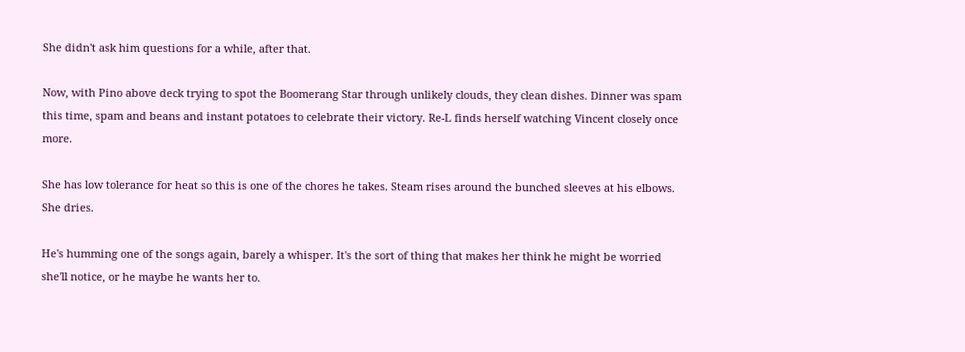She didn't ask him questions for a while, after that.

Now, with Pino above deck trying to spot the Boomerang Star through unlikely clouds, they clean dishes. Dinner was spam this time, spam and beans and instant potatoes to celebrate their victory. Re-L finds herself watching Vincent closely once more.

She has low tolerance for heat so this is one of the chores he takes. Steam rises around the bunched sleeves at his elbows. She dries.

He's humming one of the songs again, barely a whisper. It's the sort of thing that makes her think he might be worried she'll notice, or he maybe he wants her to.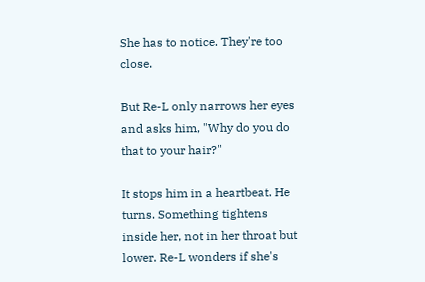She has to notice. They're too close.

But Re-L only narrows her eyes and asks him, "Why do you do that to your hair?"

It stops him in a heartbeat. He turns. Something tightens inside her, not in her throat but lower. Re-L wonders if she's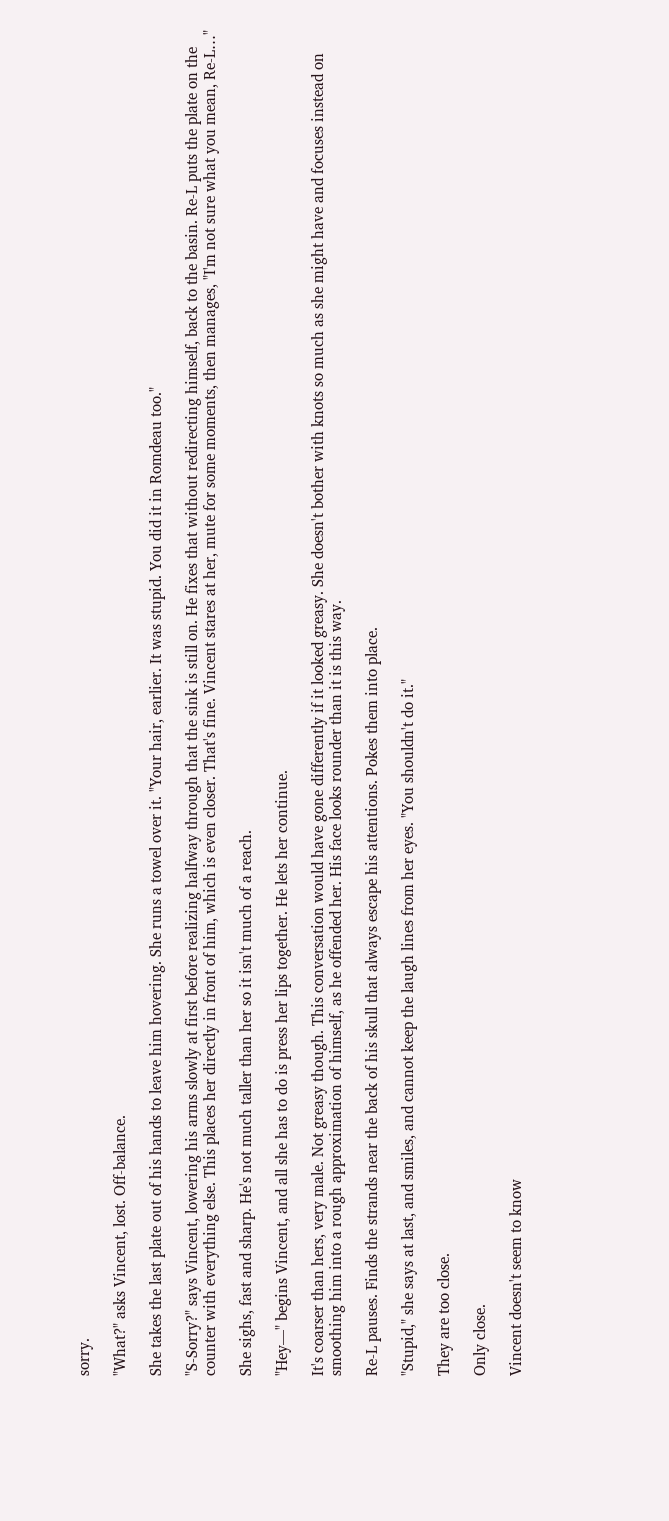sorry.

"What?" asks Vincent, lost. Off-balance.

She takes the last plate out of his hands to leave him hovering. She runs a towel over it. "Your hair, earlier. It was stupid. You did it in Romdeau too."

"S-Sorry?" says Vincent, lowering his arms slowly at first before realizing halfway through that the sink is still on. He fixes that without redirecting himself, back to the basin. Re-L puts the plate on the counter with everything else. This places her directly in front of him, which is even closer. That's fine. Vincent stares at her, mute for some moments, then manages, "I'm not sure what you mean, Re-L…"

She sighs, fast and sharp. He's not much taller than her so it isn't much of a reach.

"Hey—" begins Vincent, and all she has to do is press her lips together. He lets her continue.

It's coarser than hers, very male. Not greasy though. This conversation would have gone differently if it looked greasy. She doesn't bother with knots so much as she might have and focuses instead on smoothing him into a rough approximation of himself, as he offended her. His face looks rounder than it is this way.

Re-L pauses. Finds the strands near the back of his skull that always escape his attentions. Pokes them into place.

"Stupid," she says at last, and smiles, and cannot keep the laugh lines from her eyes. "You shouldn't do it."

They are too close.

Only close.

Vincent doesn't seem to know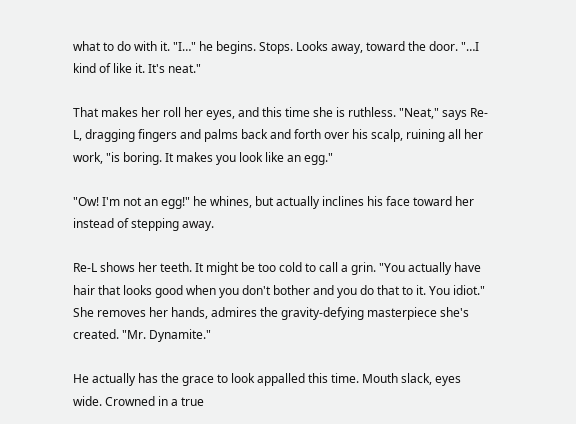what to do with it. "I…" he begins. Stops. Looks away, toward the door. "…I kind of like it. It's neat."

That makes her roll her eyes, and this time she is ruthless. "Neat," says Re-L, dragging fingers and palms back and forth over his scalp, ruining all her work, "is boring. It makes you look like an egg."

"Ow! I'm not an egg!" he whines, but actually inclines his face toward her instead of stepping away.

Re-L shows her teeth. It might be too cold to call a grin. "You actually have hair that looks good when you don't bother and you do that to it. You idiot." She removes her hands, admires the gravity-defying masterpiece she's created. "Mr. Dynamite."

He actually has the grace to look appalled this time. Mouth slack, eyes wide. Crowned in a true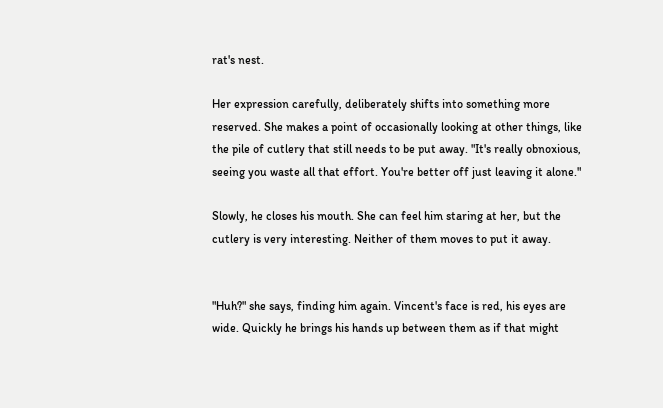rat's nest.

Her expression carefully, deliberately shifts into something more reserved. She makes a point of occasionally looking at other things, like the pile of cutlery that still needs to be put away. "It's really obnoxious, seeing you waste all that effort. You're better off just leaving it alone."

Slowly, he closes his mouth. She can feel him staring at her, but the cutlery is very interesting. Neither of them moves to put it away.


"Huh?" she says, finding him again. Vincent's face is red, his eyes are wide. Quickly he brings his hands up between them as if that might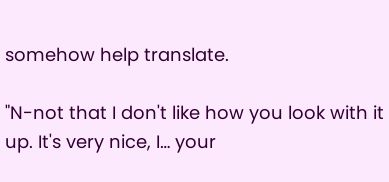somehow help translate.

"N-not that I don't like how you look with it up. It's very nice, I… your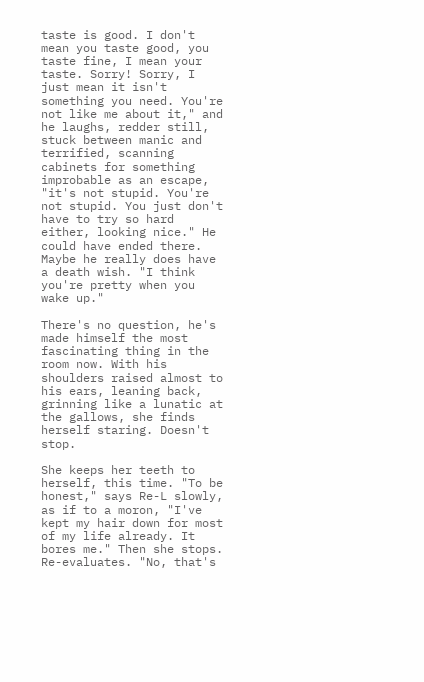taste is good. I don't mean you taste good, you taste fine, I mean your taste. Sorry! Sorry, I just mean it isn't something you need. You're not like me about it," and he laughs, redder still, stuck between manic and terrified, scanning cabinets for something improbable as an escape, "it's not stupid. You're not stupid. You just don't have to try so hard either, looking nice." He could have ended there. Maybe he really does have a death wish. "I think you're pretty when you wake up."

There's no question, he's made himself the most fascinating thing in the room now. With his shoulders raised almost to his ears, leaning back, grinning like a lunatic at the gallows, she finds herself staring. Doesn't stop.

She keeps her teeth to herself, this time. "To be honest," says Re-L slowly, as if to a moron, "I've kept my hair down for most of my life already. It bores me." Then she stops. Re-evaluates. "No, that's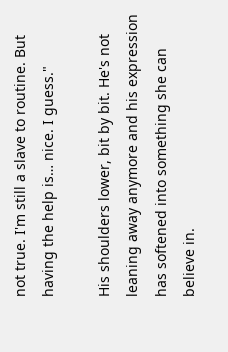not true. I'm still a slave to routine. But having the help is… nice. I guess."

His shoulders lower, bit by bit. He's not leaning away anymore and his expression has softened into something she can believe in.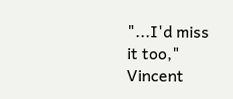"...I'd miss it too," Vincent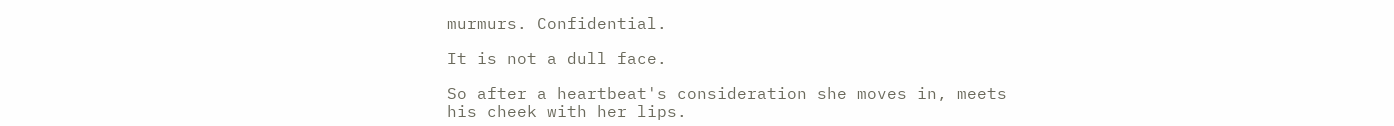murmurs. Confidential.

It is not a dull face.

So after a heartbeat's consideration she moves in, meets his cheek with her lips.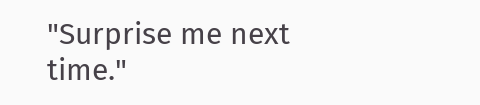"Surprise me next time."